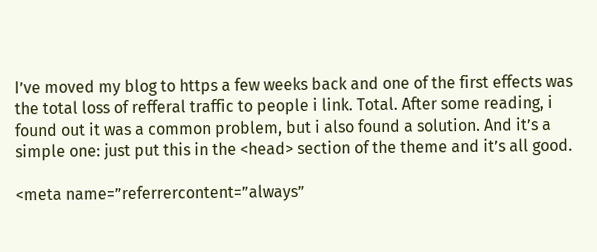I’ve moved my blog to https a few weeks back and one of the first effects was the total loss of refferal traffic to people i link. Total. After some reading, i found out it was a common problem, but i also found a solution. And it’s a simple one: just put this in the <head> section of the theme and it’s all good.

<meta name=”referrercontent=”always”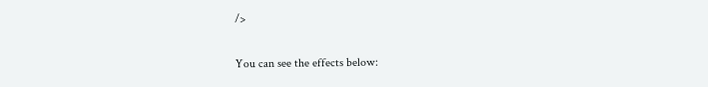/>

You can see the effects below: